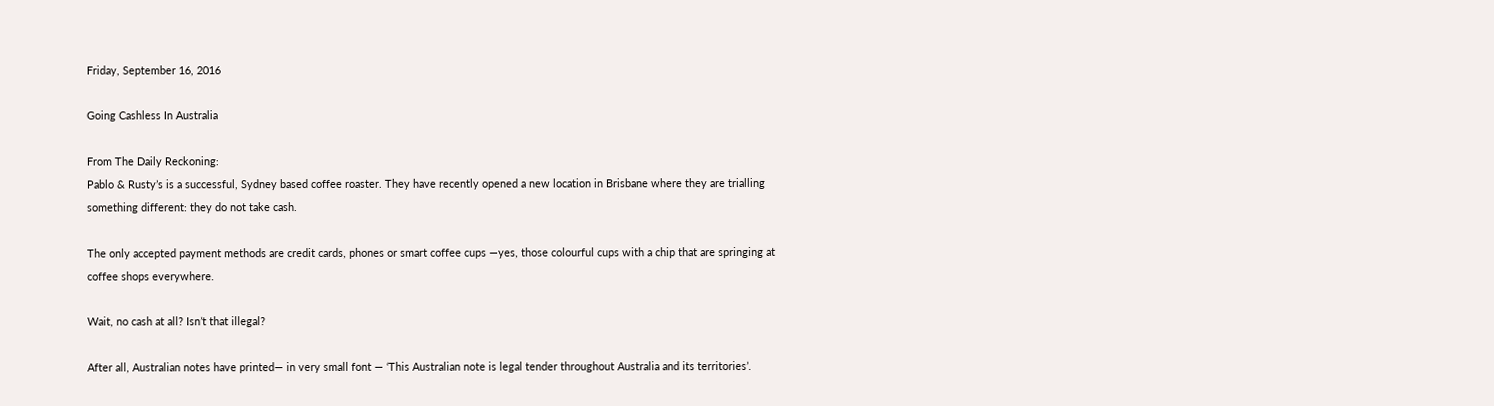Friday, September 16, 2016

Going Cashless In Australia

From The Daily Reckoning:
Pablo & Rusty’s is a successful, Sydney based coffee roaster. They have recently opened a new location in Brisbane where they are trialling something different: they do not take cash.

The only accepted payment methods are credit cards, phones or smart coffee cups —yes, those colourful cups with a chip that are springing at coffee shops everywhere.

Wait, no cash at all? Isn’t that illegal?

After all, Australian notes have printed— in very small font — ‘This Australian note is legal tender throughout Australia and its territories’.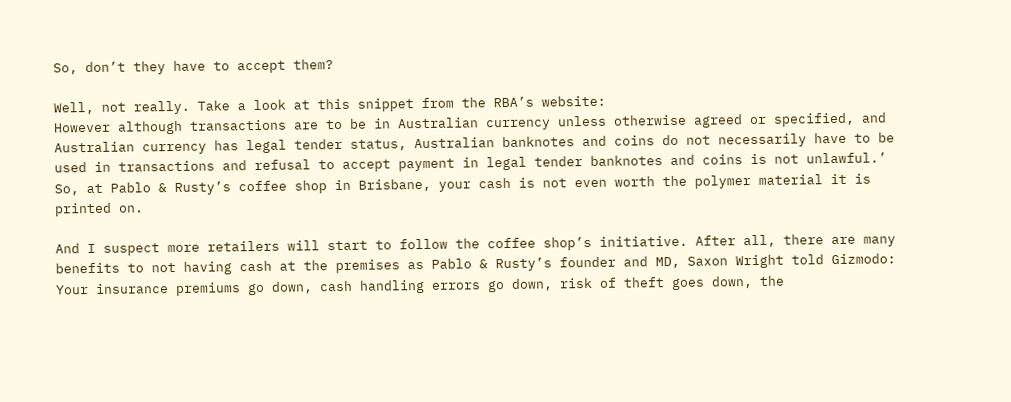So, don’t they have to accept them?

Well, not really. Take a look at this snippet from the RBA’s website:
However although transactions are to be in Australian currency unless otherwise agreed or specified, and Australian currency has legal tender status, Australian banknotes and coins do not necessarily have to be used in transactions and refusal to accept payment in legal tender banknotes and coins is not unlawful.’
So, at Pablo & Rusty’s coffee shop in Brisbane, your cash is not even worth the polymer material it is printed on.

And I suspect more retailers will start to follow the coffee shop’s initiative. After all, there are many benefits to not having cash at the premises as Pablo & Rusty’s founder and MD, Saxon Wright told Gizmodo:
Your insurance premiums go down, cash handling errors go down, risk of theft goes down, the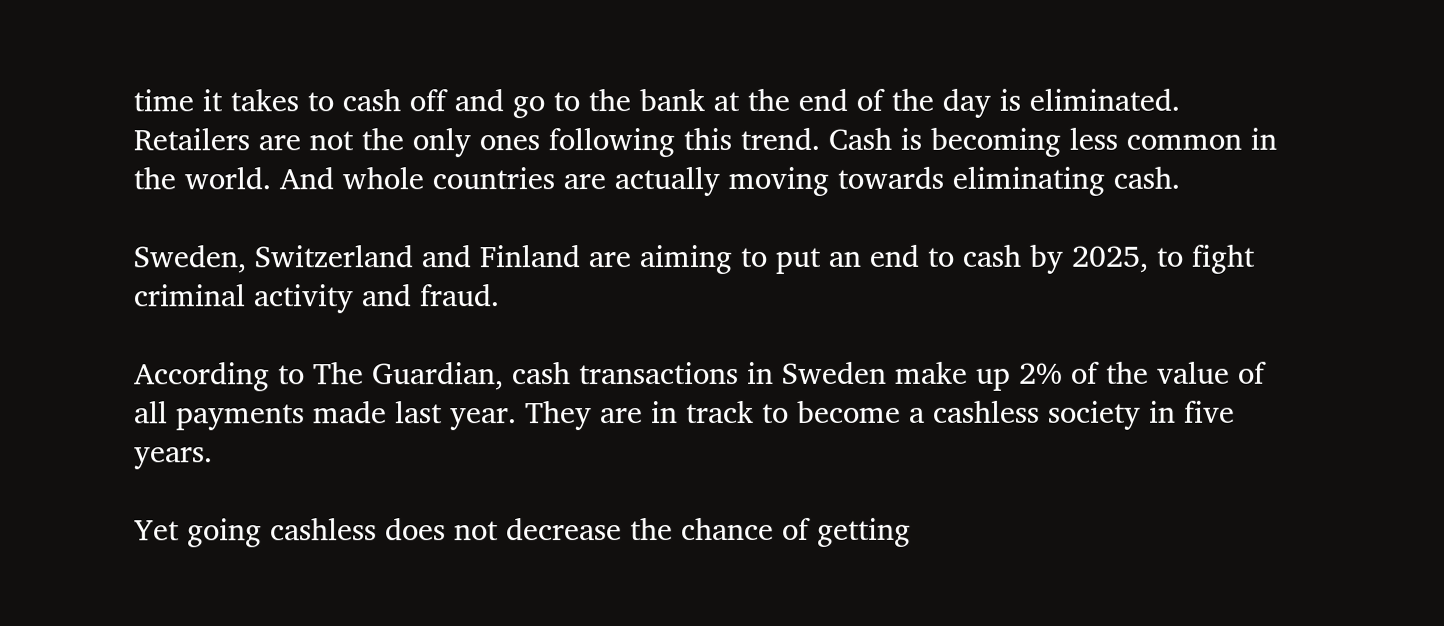time it takes to cash off and go to the bank at the end of the day is eliminated.
Retailers are not the only ones following this trend. Cash is becoming less common in the world. And whole countries are actually moving towards eliminating cash.

Sweden, Switzerland and Finland are aiming to put an end to cash by 2025, to fight criminal activity and fraud.

According to The Guardian, cash transactions in Sweden make up 2% of the value of all payments made last year. They are in track to become a cashless society in five years.

Yet going cashless does not decrease the chance of getting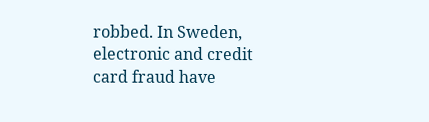robbed. In Sweden, electronic and credit card fraud have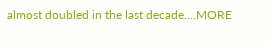almost doubled in the last decade....MORE